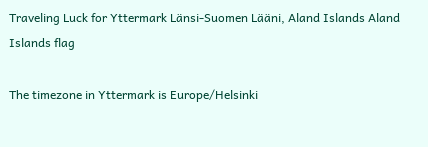Traveling Luck for Yttermark Länsi-Suomen Lääni, Aland Islands Aland Islands flag

The timezone in Yttermark is Europe/Helsinki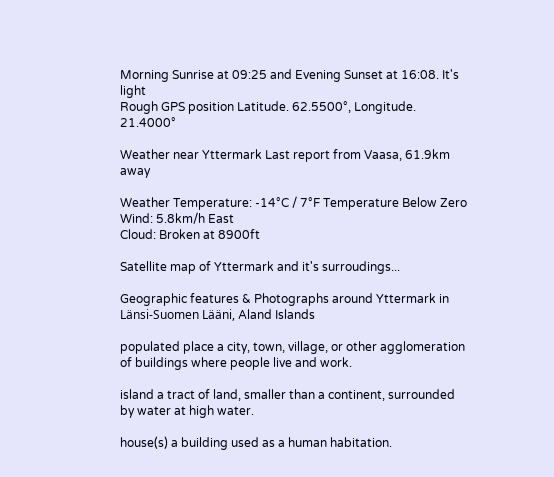Morning Sunrise at 09:25 and Evening Sunset at 16:08. It's light
Rough GPS position Latitude. 62.5500°, Longitude. 21.4000°

Weather near Yttermark Last report from Vaasa, 61.9km away

Weather Temperature: -14°C / 7°F Temperature Below Zero
Wind: 5.8km/h East
Cloud: Broken at 8900ft

Satellite map of Yttermark and it's surroudings...

Geographic features & Photographs around Yttermark in Länsi-Suomen Lääni, Aland Islands

populated place a city, town, village, or other agglomeration of buildings where people live and work.

island a tract of land, smaller than a continent, surrounded by water at high water.

house(s) a building used as a human habitation.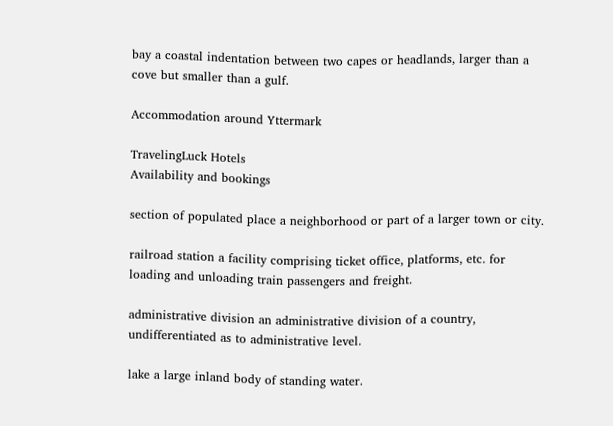bay a coastal indentation between two capes or headlands, larger than a cove but smaller than a gulf.

Accommodation around Yttermark

TravelingLuck Hotels
Availability and bookings

section of populated place a neighborhood or part of a larger town or city.

railroad station a facility comprising ticket office, platforms, etc. for loading and unloading train passengers and freight.

administrative division an administrative division of a country, undifferentiated as to administrative level.

lake a large inland body of standing water.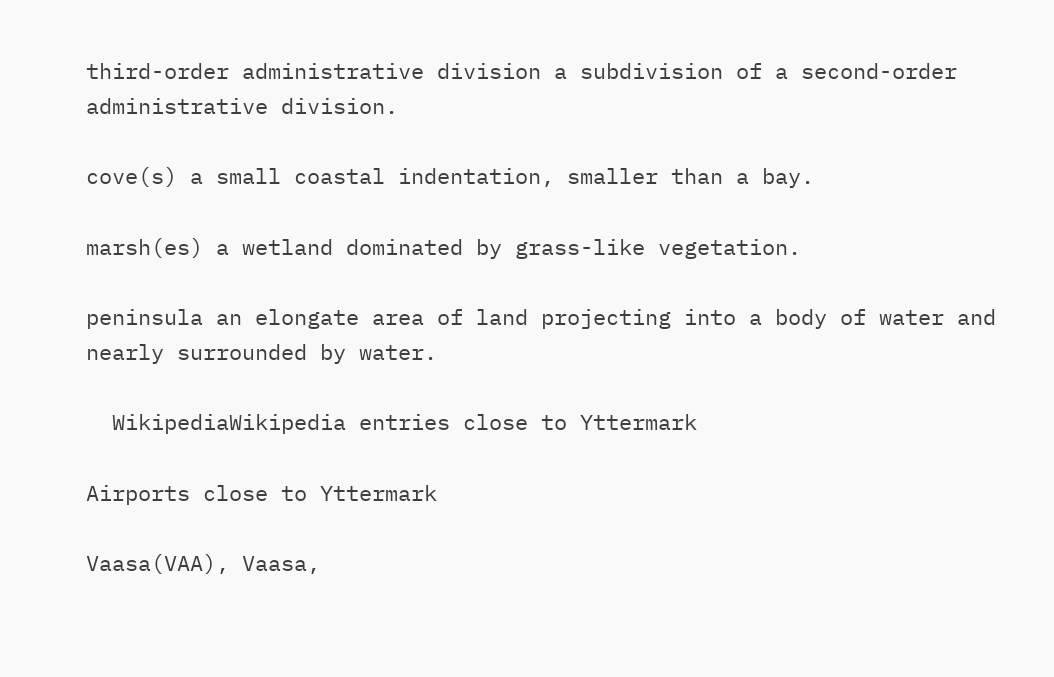third-order administrative division a subdivision of a second-order administrative division.

cove(s) a small coastal indentation, smaller than a bay.

marsh(es) a wetland dominated by grass-like vegetation.

peninsula an elongate area of land projecting into a body of water and nearly surrounded by water.

  WikipediaWikipedia entries close to Yttermark

Airports close to Yttermark

Vaasa(VAA), Vaasa,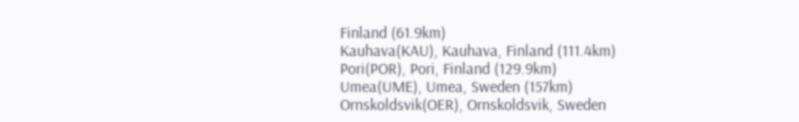Finland (61.9km)
Kauhava(KAU), Kauhava, Finland (111.4km)
Pori(POR), Pori, Finland (129.9km)
Umea(UME), Umea, Sweden (157km)
Ornskoldsvik(OER), Ornskoldsvik, Sweden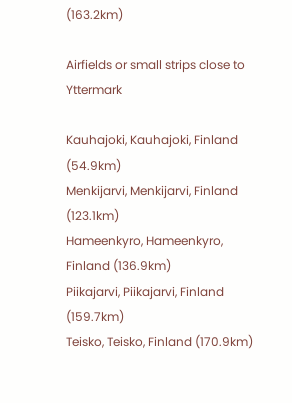(163.2km)

Airfields or small strips close to Yttermark

Kauhajoki, Kauhajoki, Finland (54.9km)
Menkijarvi, Menkijarvi, Finland (123.1km)
Hameenkyro, Hameenkyro, Finland (136.9km)
Piikajarvi, Piikajarvi, Finland (159.7km)
Teisko, Teisko, Finland (170.9km)